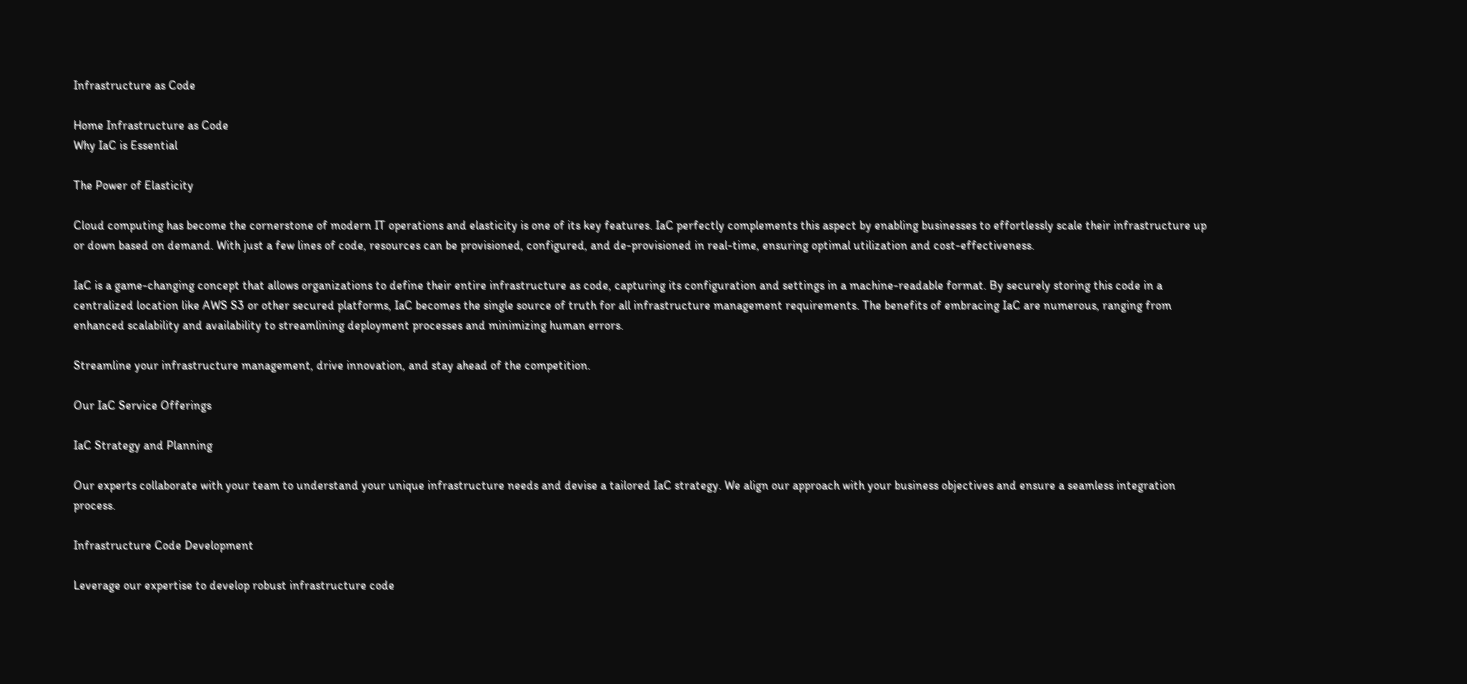Infrastructure as Code

Home Infrastructure as Code
Why IaC is Essential

The Power of Elasticity

Cloud computing has become the cornerstone of modern IT operations and elasticity is one of its key features. IaC perfectly complements this aspect by enabling businesses to effortlessly scale their infrastructure up or down based on demand. With just a few lines of code, resources can be provisioned, configured, and de-provisioned in real-time, ensuring optimal utilization and cost-effectiveness.

IaC is a game-changing concept that allows organizations to define their entire infrastructure as code, capturing its configuration and settings in a machine-readable format. By securely storing this code in a centralized location like AWS S3 or other secured platforms, IaC becomes the single source of truth for all infrastructure management requirements. The benefits of embracing IaC are numerous, ranging from enhanced scalability and availability to streamlining deployment processes and minimizing human errors.

Streamline your infrastructure management, drive innovation, and stay ahead of the competition.

Our IaC Service Offerings

IaC Strategy and Planning

Our experts collaborate with your team to understand your unique infrastructure needs and devise a tailored IaC strategy. We align our approach with your business objectives and ensure a seamless integration process.

Infrastructure Code Development

Leverage our expertise to develop robust infrastructure code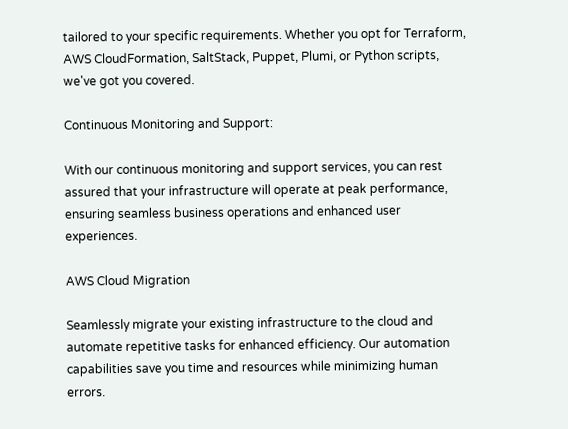tailored to your specific requirements. Whether you opt for Terraform, AWS CloudFormation, SaltStack, Puppet, Plumi, or Python scripts, we've got you covered.

Continuous Monitoring and Support:

With our continuous monitoring and support services, you can rest assured that your infrastructure will operate at peak performance, ensuring seamless business operations and enhanced user experiences.

AWS Cloud Migration

Seamlessly migrate your existing infrastructure to the cloud and automate repetitive tasks for enhanced efficiency. Our automation capabilities save you time and resources while minimizing human errors.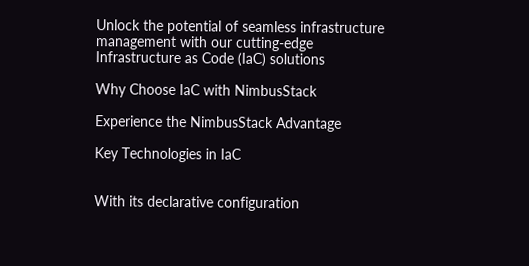Unlock the potential of seamless infrastructure management with our cutting-edge Infrastructure as Code (IaC) solutions

Why Choose IaC with NimbusStack

Experience the NimbusStack Advantage

Key Technologies in IaC


With its declarative configuration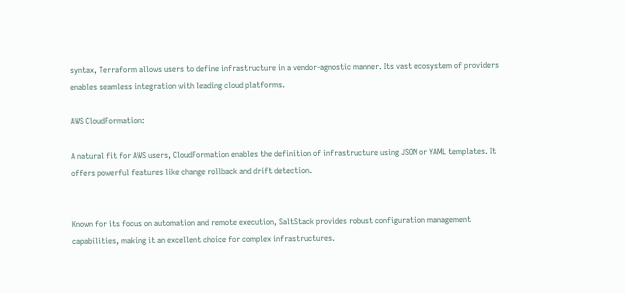syntax, Terraform allows users to define infrastructure in a vendor-agnostic manner. Its vast ecosystem of providers enables seamless integration with leading cloud platforms.

AWS CloudFormation:

A natural fit for AWS users, CloudFormation enables the definition of infrastructure using JSON or YAML templates. It offers powerful features like change rollback and drift detection.


Known for its focus on automation and remote execution, SaltStack provides robust configuration management capabilities, making it an excellent choice for complex infrastructures.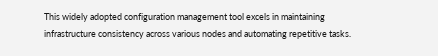This widely adopted configuration management tool excels in maintaining infrastructure consistency across various nodes and automating repetitive tasks.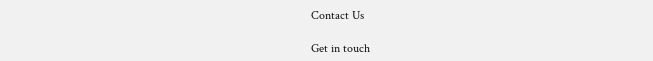Contact Us

Get in touch